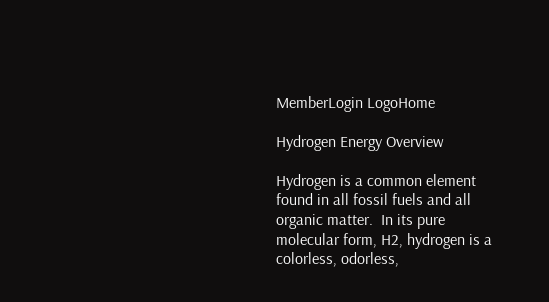MemberLogin LogoHome

Hydrogen Energy Overview

Hydrogen is a common element found in all fossil fuels and all organic matter.  In its pure molecular form, H2, hydrogen is a colorless, odorless,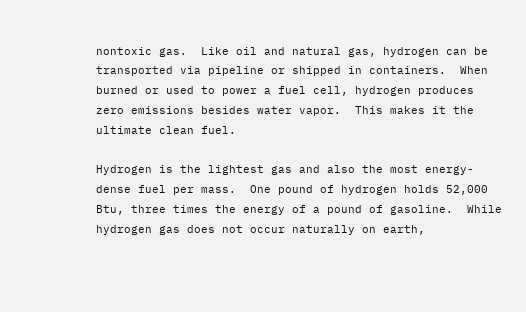nontoxic gas.  Like oil and natural gas, hydrogen can be transported via pipeline or shipped in containers.  When burned or used to power a fuel cell, hydrogen produces zero emissions besides water vapor.  This makes it the ultimate clean fuel.

Hydrogen is the lightest gas and also the most energy-dense fuel per mass.  One pound of hydrogen holds 52,000 Btu, three times the energy of a pound of gasoline.  While hydrogen gas does not occur naturally on earth,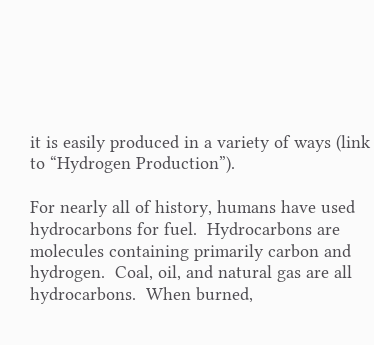it is easily produced in a variety of ways (link to “Hydrogen Production”).

For nearly all of history, humans have used hydrocarbons for fuel.  Hydrocarbons are molecules containing primarily carbon and hydrogen.  Coal, oil, and natural gas are all hydrocarbons.  When burned,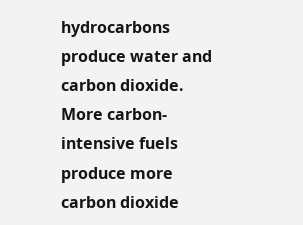hydrocarbons produce water and carbon dioxide.  More carbon-intensive fuels produce more carbon dioxide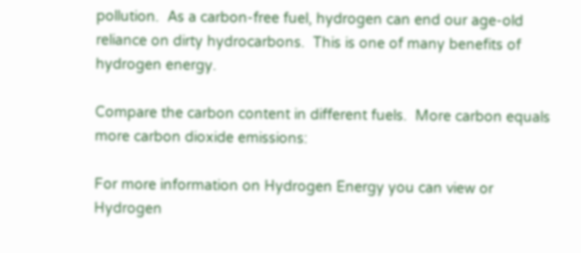pollution.  As a carbon-free fuel, hydrogen can end our age-old reliance on dirty hydrocarbons.  This is one of many benefits of hydrogen energy.

Compare the carbon content in different fuels.  More carbon equals more carbon dioxide emissions:

For more information on Hydrogen Energy you can view or Hydrogen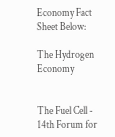Economy Fact Sheet Below:

The Hydrogen Economy


The Fuel Cell - 14th Forum for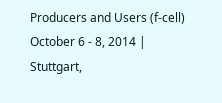Producers and Users (f-cell)
October 6 - 8, 2014 | Stuttgart,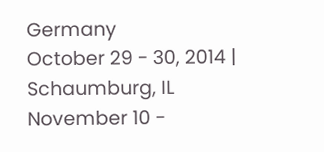Germany
October 29 - 30, 2014 | Schaumburg, IL
November 10 -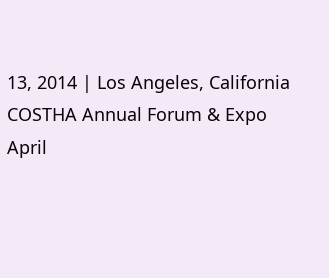13, 2014 | Los Angeles, California
COSTHA Annual Forum & Expo
April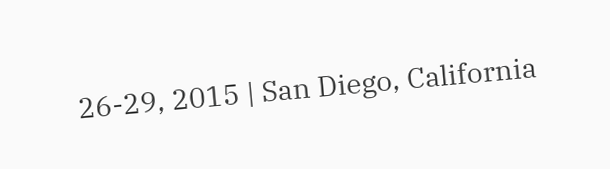26-29, 2015 | San Diego, California